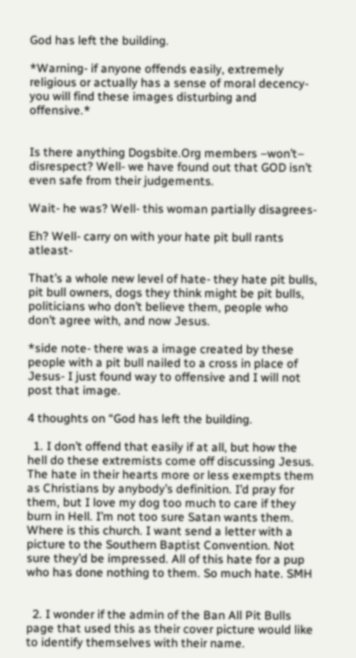God has left the building.

*Warning- if anyone offends easily, extremely religious or actually has a sense of moral decency- you will find these images disturbing and offensive.*


Is there anything Dogsbite.Org members –won’t– disrespect? Well- we have found out that GOD isn’t even safe from their judgements.

Wait- he was? Well- this woman partially disagrees-

Eh? Well- carry on with your hate pit bull rants atleast-

That’s a whole new level of hate- they hate pit bulls, pit bull owners, dogs they think might be pit bulls, politicians who don’t believe them, people who don’t agree with, and now Jesus.

*side note- there was a image created by these people with a pit bull nailed to a cross in place of Jesus- I just found way to offensive and I will not post that image.

4 thoughts on “God has left the building.

  1. I don’t offend that easily if at all, but how the hell do these extremists come off discussing Jesus. The hate in their hearts more or less exempts them as Christians by anybody’s definition. I’d pray for them, but I love my dog too much to care if they burn in Hell. I’m not too sure Satan wants them. Where is this church. I want send a letter with a picture to the Southern Baptist Convention. Not sure they’d be impressed. All of this hate for a pup who has done nothing to them. So much hate. SMH


  2. I wonder if the admin of the Ban All Pit Bulls page that used this as their cover picture would like to identify themselves with their name.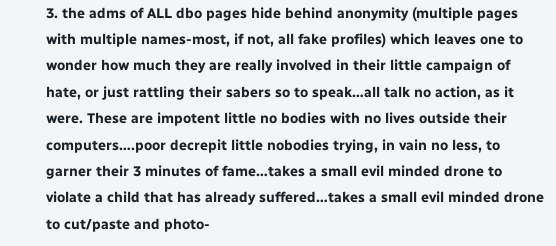3. the adms of ALL dbo pages hide behind anonymity (multiple pages with multiple names-most, if not, all fake profiles) which leaves one to wonder how much they are really involved in their little campaign of hate, or just rattling their sabers so to speak…all talk no action, as it were. These are impotent little no bodies with no lives outside their computers….poor decrepit little nobodies trying, in vain no less, to garner their 3 minutes of fame…takes a small evil minded drone to violate a child that has already suffered…takes a small evil minded drone to cut/paste and photo-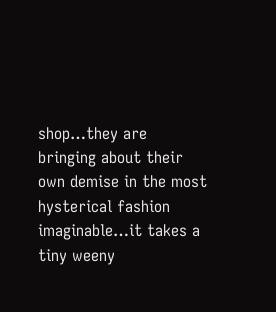shop…they are bringing about their own demise in the most hysterical fashion imaginable…it takes a tiny weeny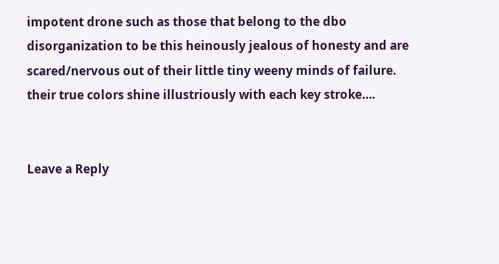impotent drone such as those that belong to the dbo disorganization to be this heinously jealous of honesty and are scared/nervous out of their little tiny weeny minds of failure. their true colors shine illustriously with each key stroke….


Leave a Reply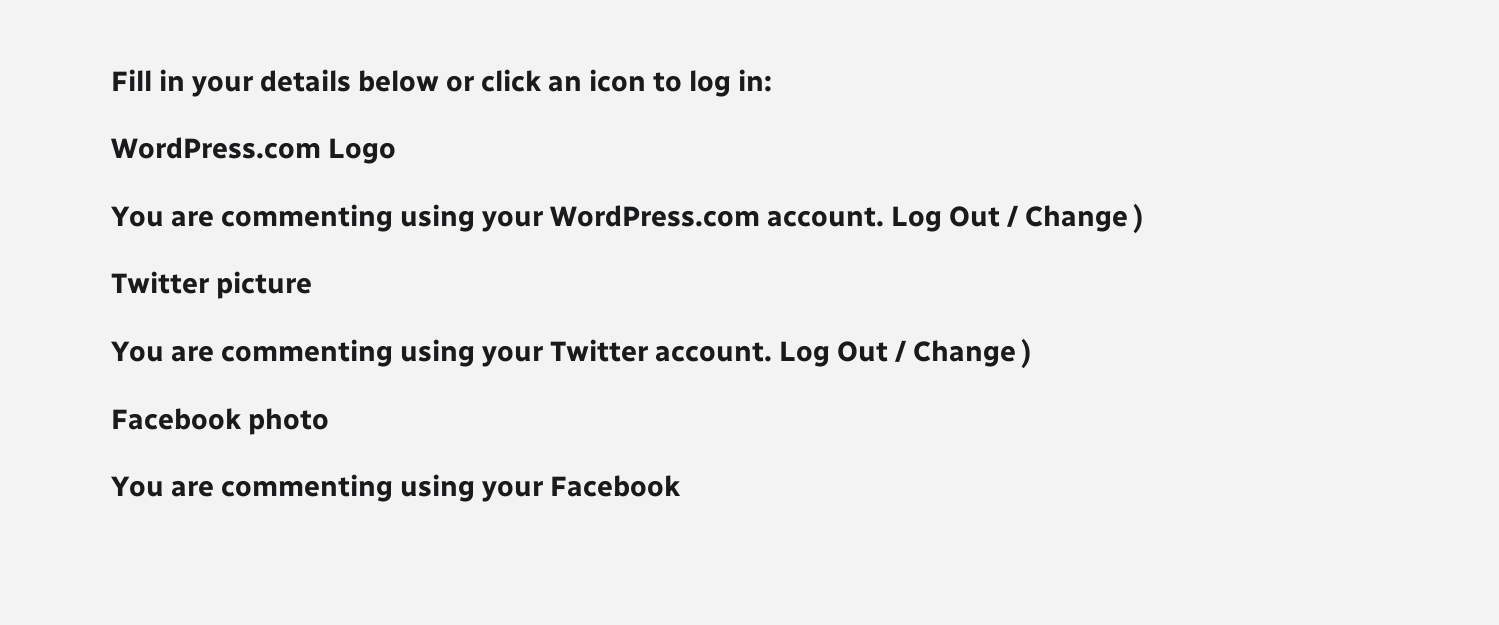Fill in your details below or click an icon to log in:

WordPress.com Logo

You are commenting using your WordPress.com account. Log Out / Change )

Twitter picture

You are commenting using your Twitter account. Log Out / Change )

Facebook photo

You are commenting using your Facebook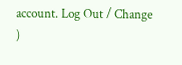account. Log Out / Change )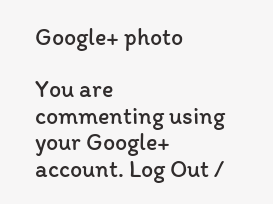Google+ photo

You are commenting using your Google+ account. Log Out /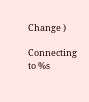Change )

Connecting to %s